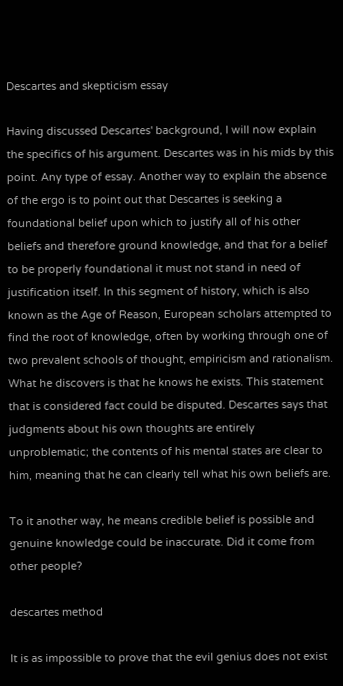Descartes and skepticism essay

Having discussed Descartes' background, I will now explain the specifics of his argument. Descartes was in his mids by this point. Any type of essay. Another way to explain the absence of the ergo is to point out that Descartes is seeking a foundational belief upon which to justify all of his other beliefs and therefore ground knowledge, and that for a belief to be properly foundational it must not stand in need of justification itself. In this segment of history, which is also known as the Age of Reason, European scholars attempted to find the root of knowledge, often by working through one of two prevalent schools of thought, empiricism and rationalism. What he discovers is that he knows he exists. This statement that is considered fact could be disputed. Descartes says that judgments about his own thoughts are entirely unproblematic; the contents of his mental states are clear to him, meaning that he can clearly tell what his own beliefs are.

To it another way, he means credible belief is possible and genuine knowledge could be inaccurate. Did it come from other people?

descartes method

It is as impossible to prove that the evil genius does not exist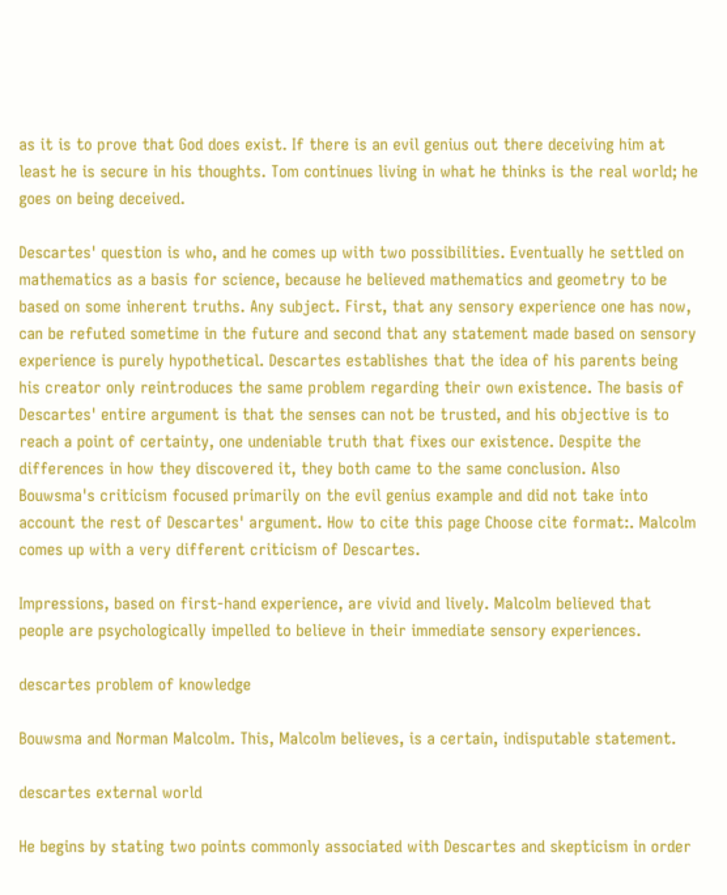as it is to prove that God does exist. If there is an evil genius out there deceiving him at least he is secure in his thoughts. Tom continues living in what he thinks is the real world; he goes on being deceived.

Descartes' question is who, and he comes up with two possibilities. Eventually he settled on mathematics as a basis for science, because he believed mathematics and geometry to be based on some inherent truths. Any subject. First, that any sensory experience one has now, can be refuted sometime in the future and second that any statement made based on sensory experience is purely hypothetical. Descartes establishes that the idea of his parents being his creator only reintroduces the same problem regarding their own existence. The basis of Descartes' entire argument is that the senses can not be trusted, and his objective is to reach a point of certainty, one undeniable truth that fixes our existence. Despite the differences in how they discovered it, they both came to the same conclusion. Also Bouwsma's criticism focused primarily on the evil genius example and did not take into account the rest of Descartes' argument. How to cite this page Choose cite format:. Malcolm comes up with a very different criticism of Descartes.

Impressions, based on first-hand experience, are vivid and lively. Malcolm believed that people are psychologically impelled to believe in their immediate sensory experiences.

descartes problem of knowledge

Bouwsma and Norman Malcolm. This, Malcolm believes, is a certain, indisputable statement.

descartes external world

He begins by stating two points commonly associated with Descartes and skepticism in order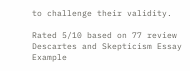to challenge their validity.

Rated 5/10 based on 77 review
Descartes and Skepticism Essay Example